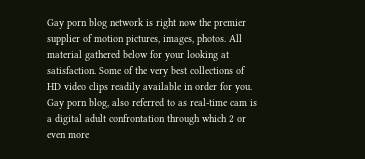Gay porn blog network is right now the premier supplier of motion pictures, images, photos. All material gathered below for your looking at satisfaction. Some of the very best collections of HD video clips readily available in order for you. Gay porn blog, also referred to as real-time cam is a digital adult confrontation through which 2 or even more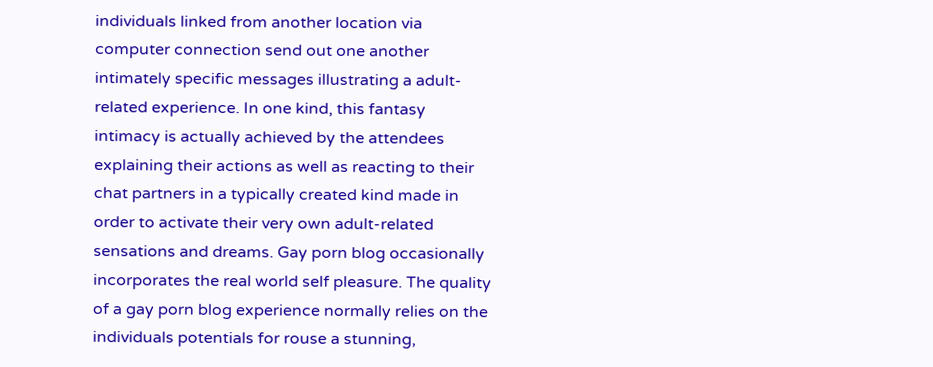individuals linked from another location via computer connection send out one another intimately specific messages illustrating a adult-related experience. In one kind, this fantasy intimacy is actually achieved by the attendees explaining their actions as well as reacting to their chat partners in a typically created kind made in order to activate their very own adult-related sensations and dreams. Gay porn blog occasionally incorporates the real world self pleasure. The quality of a gay porn blog experience normally relies on the individuals potentials for rouse a stunning,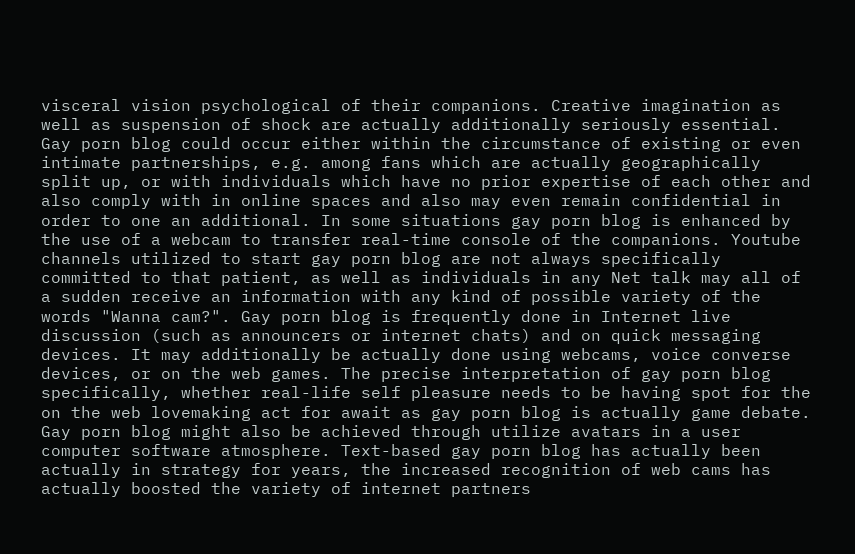visceral vision psychological of their companions. Creative imagination as well as suspension of shock are actually additionally seriously essential. Gay porn blog could occur either within the circumstance of existing or even intimate partnerships, e.g. among fans which are actually geographically split up, or with individuals which have no prior expertise of each other and also comply with in online spaces and also may even remain confidential in order to one an additional. In some situations gay porn blog is enhanced by the use of a webcam to transfer real-time console of the companions. Youtube channels utilized to start gay porn blog are not always specifically committed to that patient, as well as individuals in any Net talk may all of a sudden receive an information with any kind of possible variety of the words "Wanna cam?". Gay porn blog is frequently done in Internet live discussion (such as announcers or internet chats) and on quick messaging devices. It may additionally be actually done using webcams, voice converse devices, or on the web games. The precise interpretation of gay porn blog specifically, whether real-life self pleasure needs to be having spot for the on the web lovemaking act for await as gay porn blog is actually game debate. Gay porn blog might also be achieved through utilize avatars in a user computer software atmosphere. Text-based gay porn blog has actually been actually in strategy for years, the increased recognition of web cams has actually boosted the variety of internet partners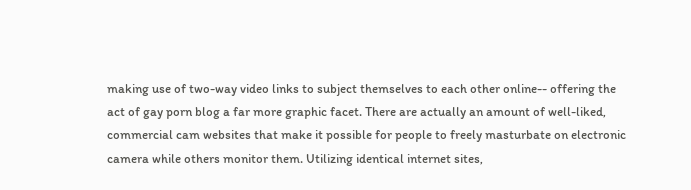making use of two-way video links to subject themselves to each other online-- offering the act of gay porn blog a far more graphic facet. There are actually an amount of well-liked, commercial cam websites that make it possible for people to freely masturbate on electronic camera while others monitor them. Utilizing identical internet sites,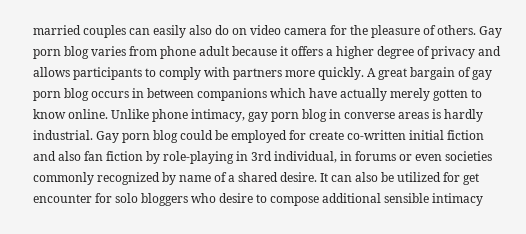married couples can easily also do on video camera for the pleasure of others. Gay porn blog varies from phone adult because it offers a higher degree of privacy and allows participants to comply with partners more quickly. A great bargain of gay porn blog occurs in between companions which have actually merely gotten to know online. Unlike phone intimacy, gay porn blog in converse areas is hardly industrial. Gay porn blog could be employed for create co-written initial fiction and also fan fiction by role-playing in 3rd individual, in forums or even societies commonly recognized by name of a shared desire. It can also be utilized for get encounter for solo bloggers who desire to compose additional sensible intimacy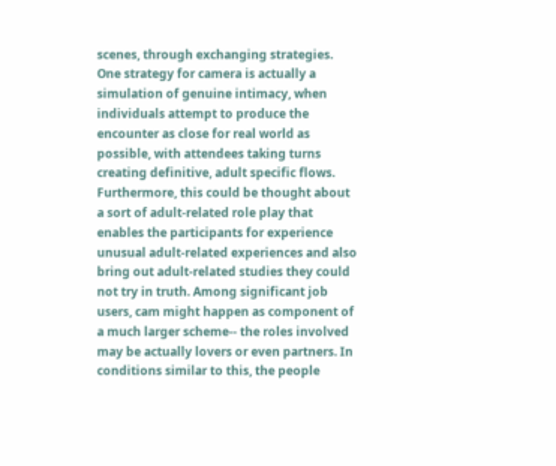scenes, through exchanging strategies. One strategy for camera is actually a simulation of genuine intimacy, when individuals attempt to produce the encounter as close for real world as possible, with attendees taking turns creating definitive, adult specific flows. Furthermore, this could be thought about a sort of adult-related role play that enables the participants for experience unusual adult-related experiences and also bring out adult-related studies they could not try in truth. Among significant job users, cam might happen as component of a much larger scheme-- the roles involved may be actually lovers or even partners. In conditions similar to this, the people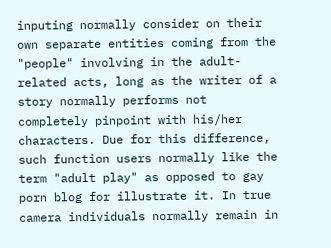inputing normally consider on their own separate entities coming from the "people" involving in the adult-related acts, long as the writer of a story normally performs not completely pinpoint with his/her characters. Due for this difference, such function users normally like the term "adult play" as opposed to gay porn blog for illustrate it. In true camera individuals normally remain in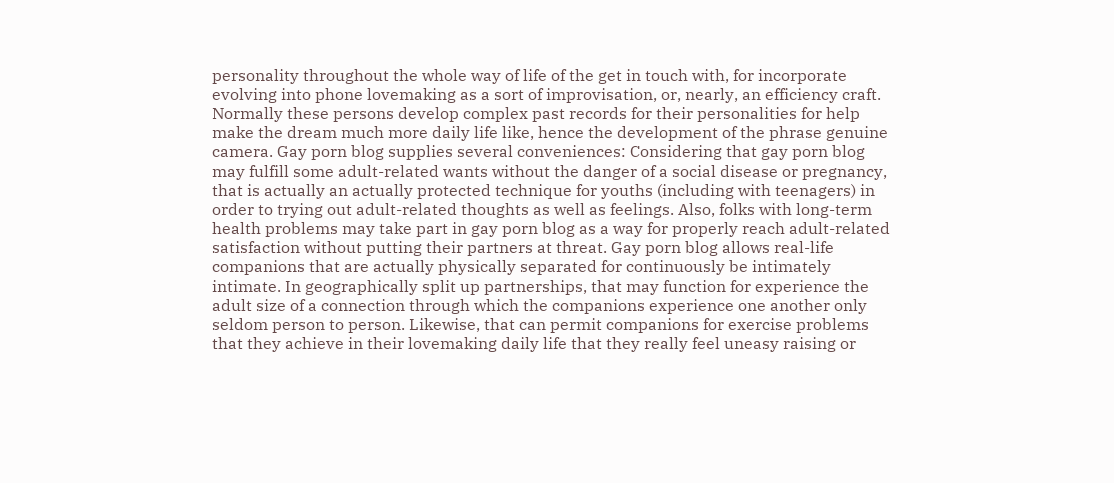personality throughout the whole way of life of the get in touch with, for incorporate evolving into phone lovemaking as a sort of improvisation, or, nearly, an efficiency craft. Normally these persons develop complex past records for their personalities for help make the dream much more daily life like, hence the development of the phrase genuine camera. Gay porn blog supplies several conveniences: Considering that gay porn blog may fulfill some adult-related wants without the danger of a social disease or pregnancy, that is actually an actually protected technique for youths (including with teenagers) in order to trying out adult-related thoughts as well as feelings. Also, folks with long-term health problems may take part in gay porn blog as a way for properly reach adult-related satisfaction without putting their partners at threat. Gay porn blog allows real-life companions that are actually physically separated for continuously be intimately intimate. In geographically split up partnerships, that may function for experience the adult size of a connection through which the companions experience one another only seldom person to person. Likewise, that can permit companions for exercise problems that they achieve in their lovemaking daily life that they really feel uneasy raising or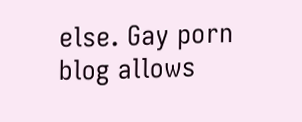else. Gay porn blog allows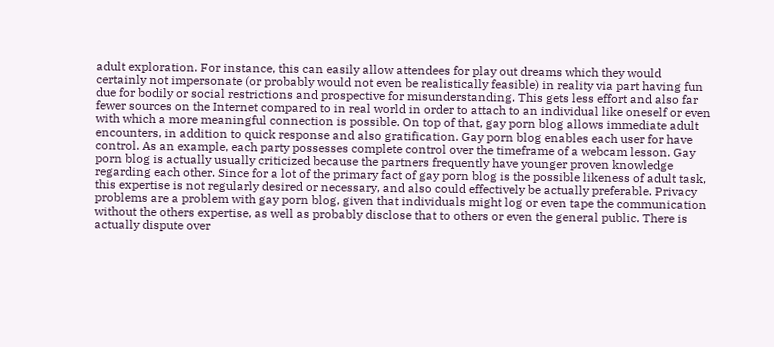adult exploration. For instance, this can easily allow attendees for play out dreams which they would certainly not impersonate (or probably would not even be realistically feasible) in reality via part having fun due for bodily or social restrictions and prospective for misunderstanding. This gets less effort and also far fewer sources on the Internet compared to in real world in order to attach to an individual like oneself or even with which a more meaningful connection is possible. On top of that, gay porn blog allows immediate adult encounters, in addition to quick response and also gratification. Gay porn blog enables each user for have control. As an example, each party possesses complete control over the timeframe of a webcam lesson. Gay porn blog is actually usually criticized because the partners frequently have younger proven knowledge regarding each other. Since for a lot of the primary fact of gay porn blog is the possible likeness of adult task, this expertise is not regularly desired or necessary, and also could effectively be actually preferable. Privacy problems are a problem with gay porn blog, given that individuals might log or even tape the communication without the others expertise, as well as probably disclose that to others or even the general public. There is actually dispute over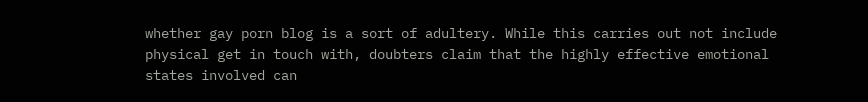whether gay porn blog is a sort of adultery. While this carries out not include physical get in touch with, doubters claim that the highly effective emotional states involved can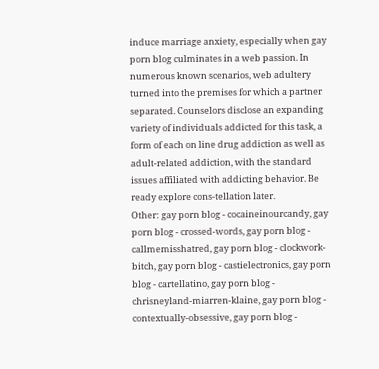induce marriage anxiety, especially when gay porn blog culminates in a web passion. In numerous known scenarios, web adultery turned into the premises for which a partner separated. Counselors disclose an expanding variety of individuals addicted for this task, a form of each on line drug addiction as well as adult-related addiction, with the standard issues affiliated with addicting behavior. Be ready explore cons-tellation later.
Other: gay porn blog - cocaineinourcandy, gay porn blog - crossed-words, gay porn blog - callmemisshatred, gay porn blog - clockwork-bitch, gay porn blog - castielectronics, gay porn blog - cartellatino, gay porn blog - chrisneyland-miarren-klaine, gay porn blog - contextually-obsessive, gay porn blog -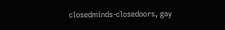closedminds-closedoors, gay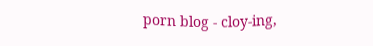porn blog - cloy-ing,